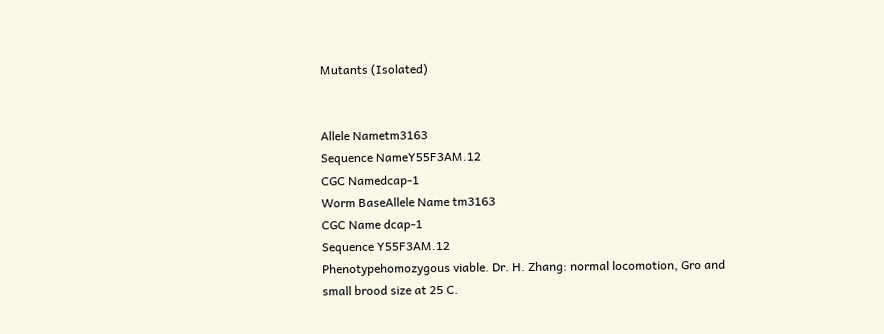Mutants (Isolated)


Allele Nametm3163
Sequence NameY55F3AM.12
CGC Namedcap-1
Worm BaseAllele Name tm3163
CGC Name dcap-1
Sequence Y55F3AM.12
Phenotypehomozygous viable. Dr. H. Zhang: normal locomotion, Gro and small brood size at 25 C.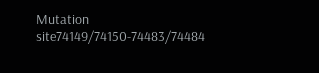Mutation site74149/74150-74483/74484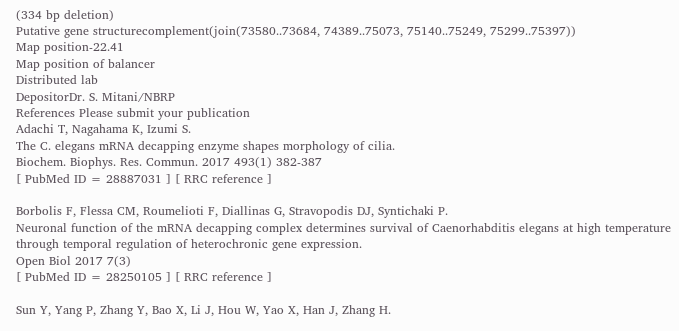(334 bp deletion)
Putative gene structurecomplement(join(73580..73684, 74389..75073, 75140..75249, 75299..75397))
Map position-22.41
Map position of balancer
Distributed lab
DepositorDr. S. Mitani/NBRP
References Please submit your publication
Adachi T, Nagahama K, Izumi S.
The C. elegans mRNA decapping enzyme shapes morphology of cilia.
Biochem. Biophys. Res. Commun. 2017 493(1) 382-387
[ PubMed ID = 28887031 ] [ RRC reference ]

Borbolis F, Flessa CM, Roumelioti F, Diallinas G, Stravopodis DJ, Syntichaki P.
Neuronal function of the mRNA decapping complex determines survival of Caenorhabditis elegans at high temperature through temporal regulation of heterochronic gene expression.
Open Biol 2017 7(3)
[ PubMed ID = 28250105 ] [ RRC reference ]

Sun Y, Yang P, Zhang Y, Bao X, Li J, Hou W, Yao X, Han J, Zhang H.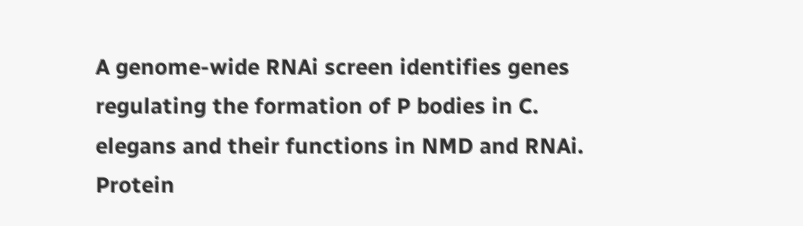A genome-wide RNAi screen identifies genes regulating the formation of P bodies in C. elegans and their functions in NMD and RNAi.
Protein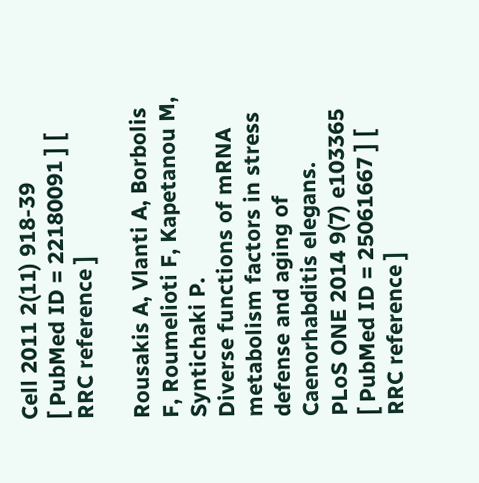Cell 2011 2(11) 918-39
[ PubMed ID = 22180091 ] [ RRC reference ]

Rousakis A, Vlanti A, Borbolis F, Roumelioti F, Kapetanou M, Syntichaki P.
Diverse functions of mRNA metabolism factors in stress defense and aging of Caenorhabditis elegans.
PLoS ONE 2014 9(7) e103365
[ PubMed ID = 25061667 ] [ RRC reference ]